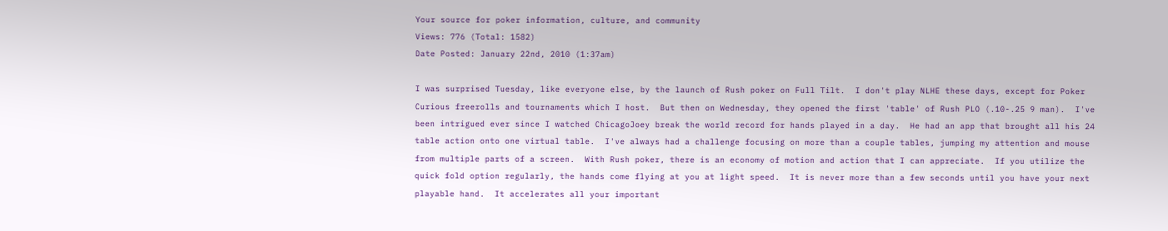Your source for poker information, culture, and community
Views: 776 (Total: 1582)
Date Posted: January 22nd, 2010 (1:37am)

I was surprised Tuesday, like everyone else, by the launch of Rush poker on Full Tilt.  I don't play NLHE these days, except for Poker Curious freerolls and tournaments which I host.  But then on Wednesday, they opened the first 'table' of Rush PLO (.10-.25 9 man).  I've been intrigued ever since I watched ChicagoJoey break the world record for hands played in a day.  He had an app that brought all his 24 table action onto one virtual table.  I've always had a challenge focusing on more than a couple tables, jumping my attention and mouse from multiple parts of a screen.  With Rush poker, there is an economy of motion and action that I can appreciate.  If you utilize the quick fold option regularly, the hands come flying at you at light speed.  It is never more than a few seconds until you have your next playable hand.  It accelerates all your important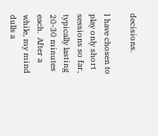decisions.

I have chosen to play only short sessions so far, typically lasting 20-30 minutes each.  After a while, my mind dulls a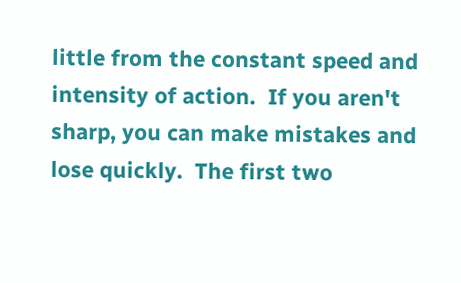little from the constant speed and intensity of action.  If you aren't sharp, you can make mistakes and lose quickly.  The first two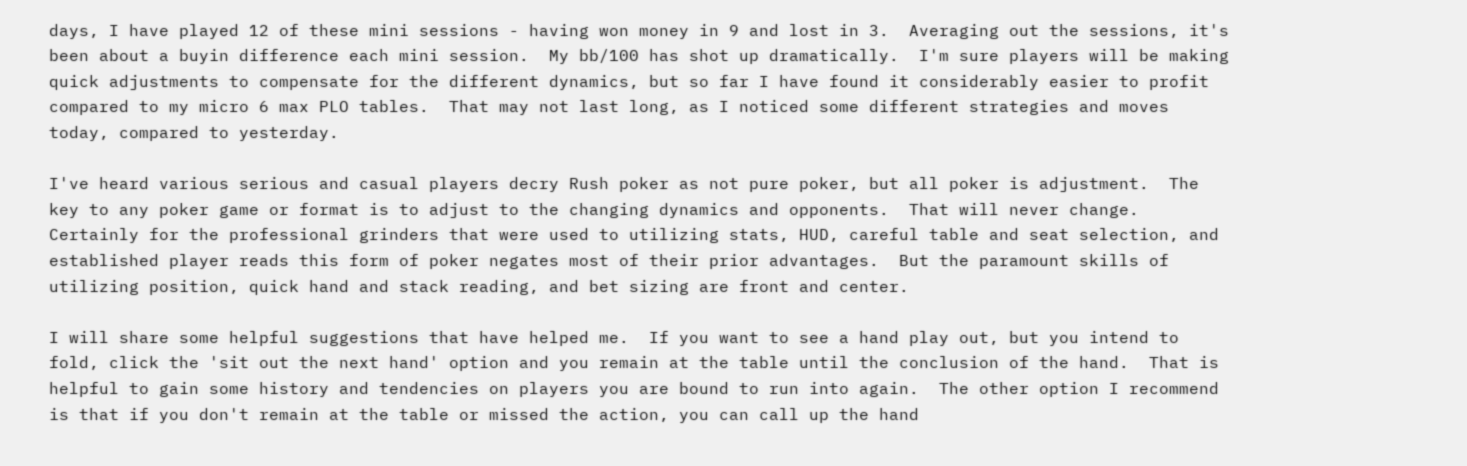days, I have played 12 of these mini sessions - having won money in 9 and lost in 3.  Averaging out the sessions, it's been about a buyin difference each mini session.  My bb/100 has shot up dramatically.  I'm sure players will be making quick adjustments to compensate for the different dynamics, but so far I have found it considerably easier to profit compared to my micro 6 max PLO tables.  That may not last long, as I noticed some different strategies and moves today, compared to yesterday.

I've heard various serious and casual players decry Rush poker as not pure poker, but all poker is adjustment.  The key to any poker game or format is to adjust to the changing dynamics and opponents.  That will never change.  Certainly for the professional grinders that were used to utilizing stats, HUD, careful table and seat selection, and established player reads this form of poker negates most of their prior advantages.  But the paramount skills of utilizing position, quick hand and stack reading, and bet sizing are front and center.

I will share some helpful suggestions that have helped me.  If you want to see a hand play out, but you intend to fold, click the 'sit out the next hand' option and you remain at the table until the conclusion of the hand.  That is helpful to gain some history and tendencies on players you are bound to run into again.  The other option I recommend is that if you don't remain at the table or missed the action, you can call up the hand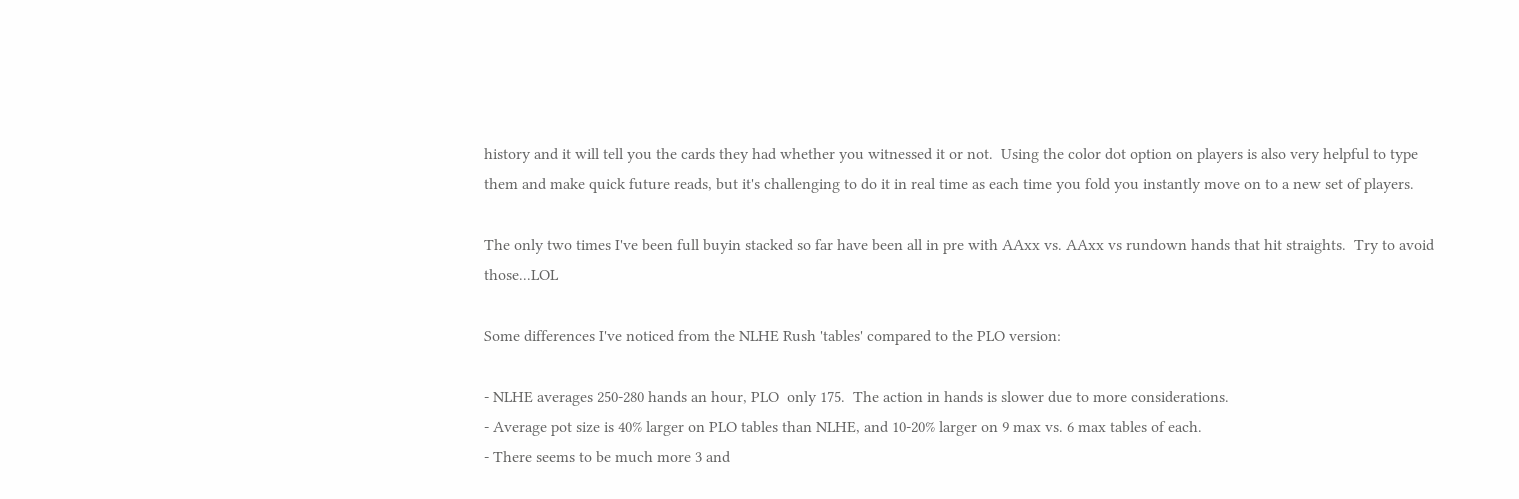history and it will tell you the cards they had whether you witnessed it or not.  Using the color dot option on players is also very helpful to type them and make quick future reads, but it's challenging to do it in real time as each time you fold you instantly move on to a new set of players.

The only two times I've been full buyin stacked so far have been all in pre with AAxx vs. AAxx vs rundown hands that hit straights.  Try to avoid those...LOL

Some differences I've noticed from the NLHE Rush 'tables' compared to the PLO version:

- NLHE averages 250-280 hands an hour, PLO  only 175.  The action in hands is slower due to more considerations.
- Average pot size is 40% larger on PLO tables than NLHE, and 10-20% larger on 9 max vs. 6 max tables of each.
- There seems to be much more 3 and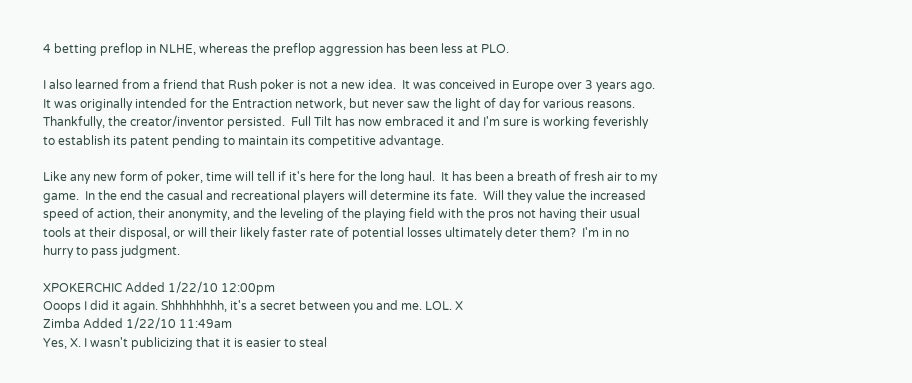4 betting preflop in NLHE, whereas the preflop aggression has been less at PLO.

I also learned from a friend that Rush poker is not a new idea.  It was conceived in Europe over 3 years ago.  It was originally intended for the Entraction network, but never saw the light of day for various reasons.  Thankfully, the creator/inventor persisted.  Full Tilt has now embraced it and I'm sure is working feverishly to establish its patent pending to maintain its competitive advantage.

Like any new form of poker, time will tell if it's here for the long haul.  It has been a breath of fresh air to my game.  In the end the casual and recreational players will determine its fate.  Will they value the increased speed of action, their anonymity, and the leveling of the playing field with the pros not having their usual tools at their disposal, or will their likely faster rate of potential losses ultimately deter them?  I'm in no hurry to pass judgment.

XPOKERCHIC Added 1/22/10 12:00pm
Ooops I did it again. Shhhhhhhh, it's a secret between you and me. LOL. X
Zimba Added 1/22/10 11:49am
Yes, X. I wasn't publicizing that it is easier to steal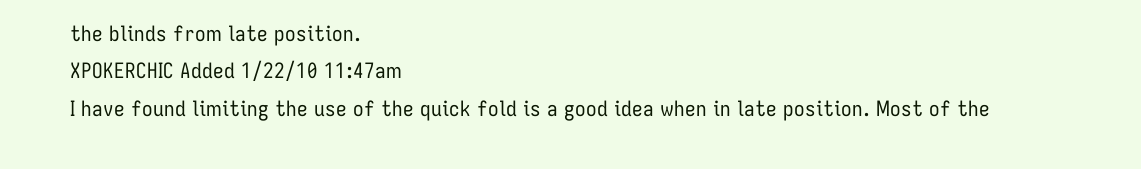the blinds from late position.
XPOKERCHIC Added 1/22/10 11:47am
I have found limiting the use of the quick fold is a good idea when in late position. Most of the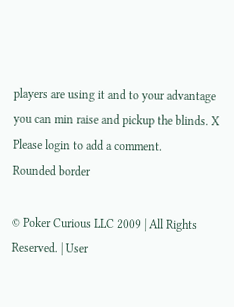players are using it and to your advantage you can min raise and pickup the blinds. X
Please login to add a comment.
Rounded border

© Poker Curious LLC 2009 | All Rights Reserved. | User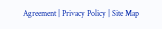Agreement | Privacy Policy | Site Map